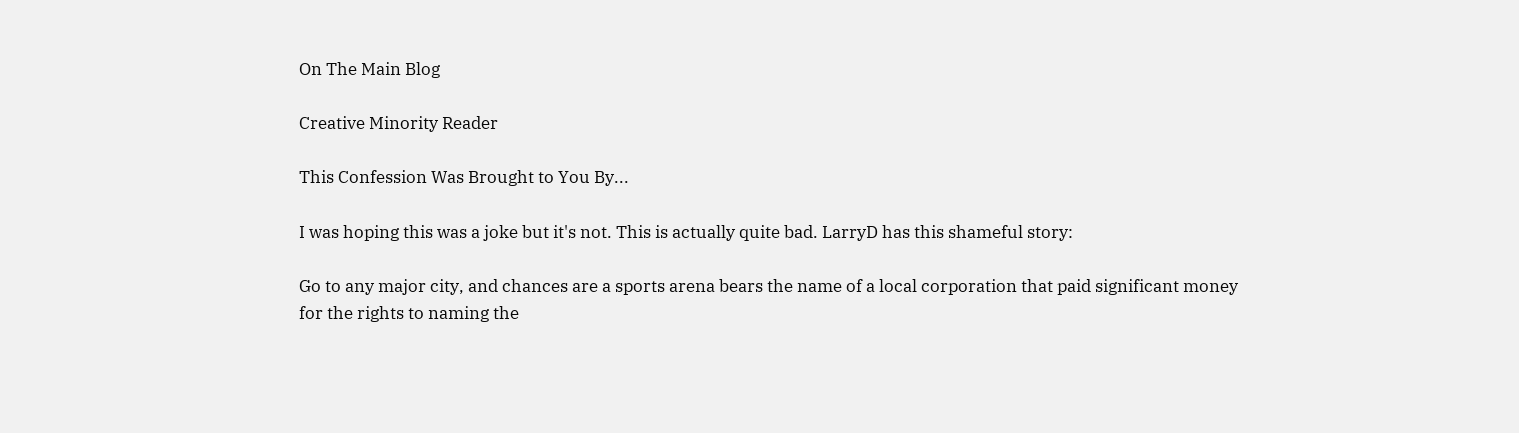On The Main Blog

Creative Minority Reader

This Confession Was Brought to You By...

I was hoping this was a joke but it's not. This is actually quite bad. LarryD has this shameful story:

Go to any major city, and chances are a sports arena bears the name of a local corporation that paid significant money for the rights to naming the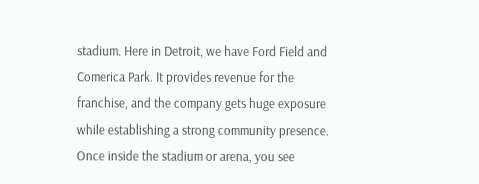stadium. Here in Detroit, we have Ford Field and Comerica Park. It provides revenue for the franchise, and the company gets huge exposure while establishing a strong community presence. Once inside the stadium or arena, you see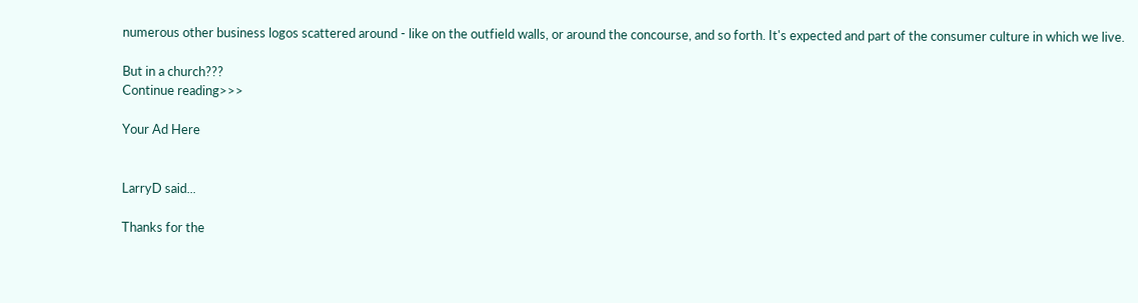numerous other business logos scattered around - like on the outfield walls, or around the concourse, and so forth. It's expected and part of the consumer culture in which we live.

But in a church???
Continue reading>>>

Your Ad Here


LarryD said...

Thanks for the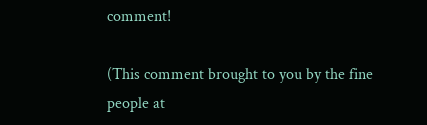comment!

(This comment brought to you by the fine people at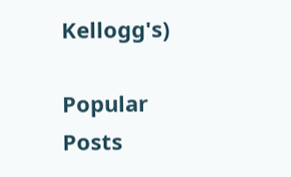Kellogg's)

Popular Posts